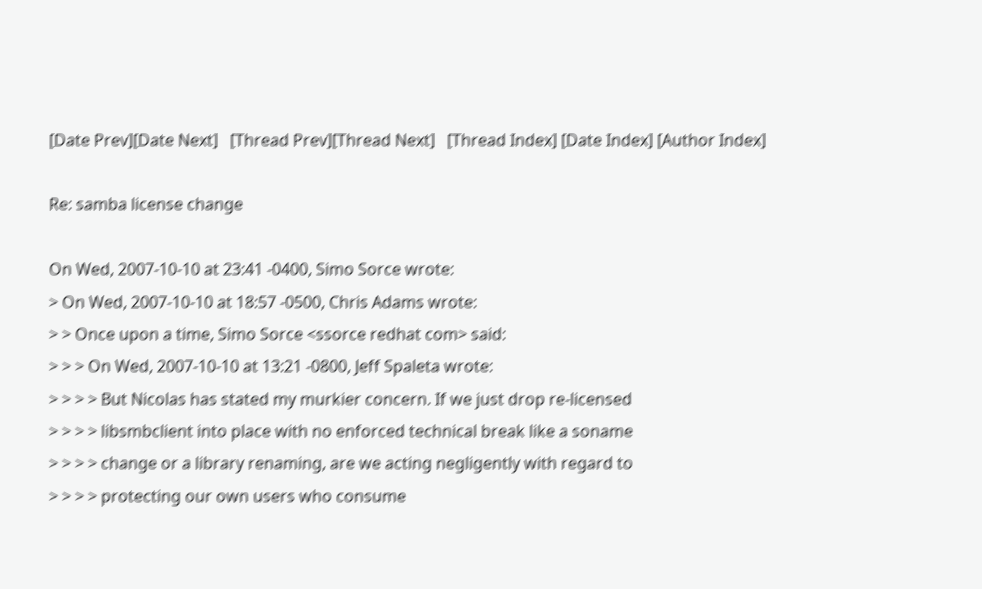[Date Prev][Date Next]   [Thread Prev][Thread Next]   [Thread Index] [Date Index] [Author Index]

Re: samba license change

On Wed, 2007-10-10 at 23:41 -0400, Simo Sorce wrote:
> On Wed, 2007-10-10 at 18:57 -0500, Chris Adams wrote:
> > Once upon a time, Simo Sorce <ssorce redhat com> said:
> > > On Wed, 2007-10-10 at 13:21 -0800, Jeff Spaleta wrote:
> > > > But Nicolas has stated my murkier concern. If we just drop re-licensed
> > > > libsmbclient into place with no enforced technical break like a soname
> > > > change or a library renaming, are we acting negligently with regard to
> > > > protecting our own users who consume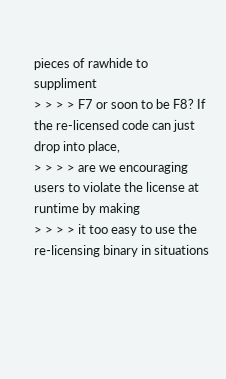pieces of rawhide to suppliment
> > > > F7 or soon to be F8? If the re-licensed code can just drop into place,
> > > > are we encouraging users to violate the license at runtime by making
> > > > it too easy to use the re-licensing binary in situations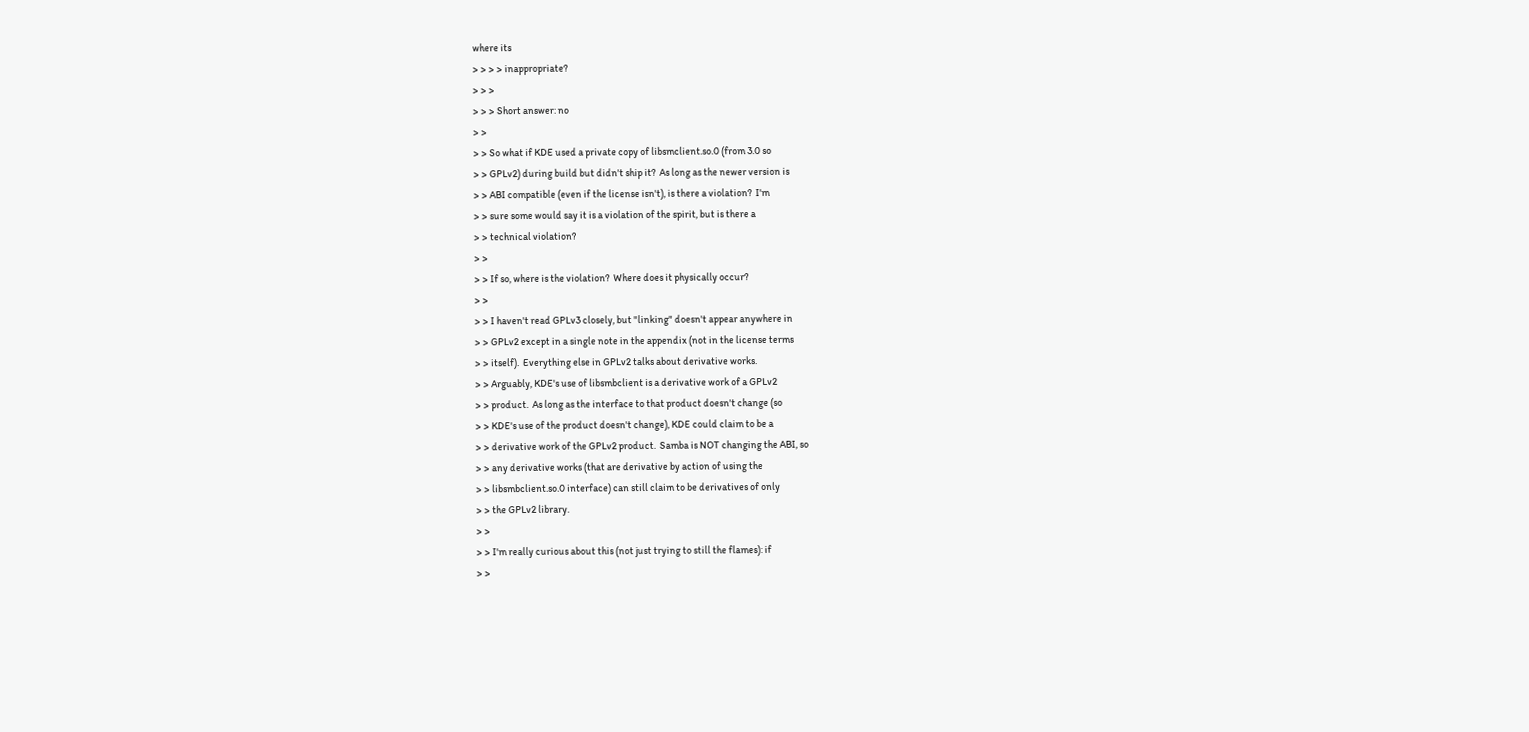where its
> > > > inappropriate?
> > >
> > > Short answer: no
> >
> > So what if KDE used a private copy of libsmclient.so.0 (from 3.0 so
> > GPLv2) during build but didn't ship it?  As long as the newer version is
> > ABI compatible (even if the license isn't), is there a violation?  I'm
> > sure some would say it is a violation of the spirit, but is there a
> > technical violation?
> >
> > If so, where is the violation?  Where does it physically occur?
> >
> > I haven't read GPLv3 closely, but "linking" doesn't appear anywhere in
> > GPLv2 except in a single note in the appendix (not in the license terms
> > itself).  Everything else in GPLv2 talks about derivative works.
> > Arguably, KDE's use of libsmbclient is a derivative work of a GPLv2
> > product.  As long as the interface to that product doesn't change (so
> > KDE's use of the product doesn't change), KDE could claim to be a
> > derivative work of the GPLv2 product.  Samba is NOT changing the ABI, so
> > any derivative works (that are derivative by action of using the
> > libsmbclient.so.0 interface) can still claim to be derivatives of only
> > the GPLv2 library.
> >
> > I'm really curious about this (not just trying to still the flames): if
> >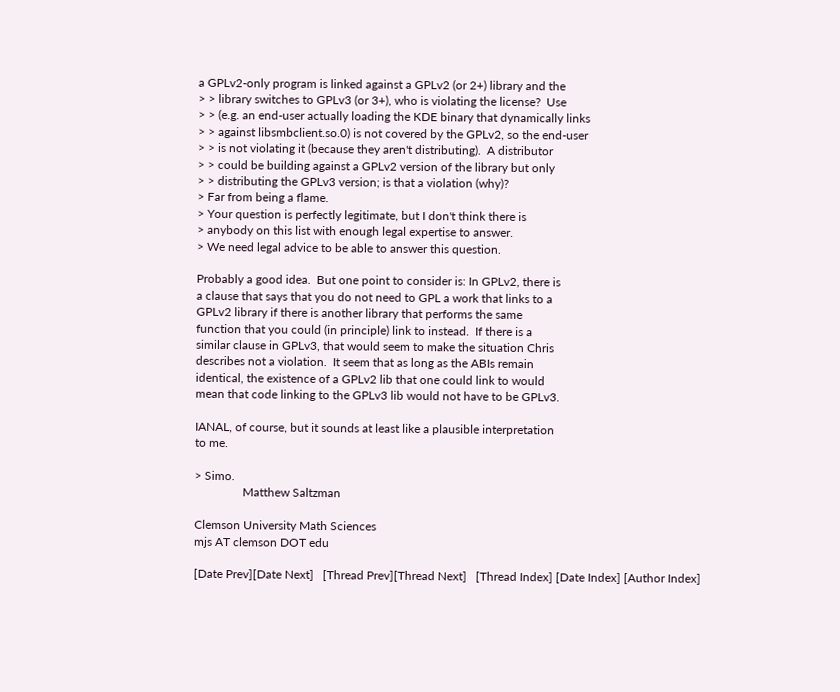a GPLv2-only program is linked against a GPLv2 (or 2+) library and the
> > library switches to GPLv3 (or 3+), who is violating the license?  Use
> > (e.g. an end-user actually loading the KDE binary that dynamically links
> > against libsmbclient.so.0) is not covered by the GPLv2, so the end-user
> > is not violating it (because they aren't distributing).  A distributor
> > could be building against a GPLv2 version of the library but only
> > distributing the GPLv3 version; is that a violation (why)?
> Far from being a flame.
> Your question is perfectly legitimate, but I don't think there is
> anybody on this list with enough legal expertise to answer.
> We need legal advice to be able to answer this question.

Probably a good idea.  But one point to consider is: In GPLv2, there is
a clause that says that you do not need to GPL a work that links to a
GPLv2 library if there is another library that performs the same
function that you could (in principle) link to instead.  If there is a
similar clause in GPLv3, that would seem to make the situation Chris
describes not a violation.  It seem that as long as the ABIs remain
identical, the existence of a GPLv2 lib that one could link to would
mean that code linking to the GPLv3 lib would not have to be GPLv3.

IANAL, of course, but it sounds at least like a plausible interpretation
to me.

> Simo.
                Matthew Saltzman

Clemson University Math Sciences
mjs AT clemson DOT edu

[Date Prev][Date Next]   [Thread Prev][Thread Next]   [Thread Index] [Date Index] [Author Index]